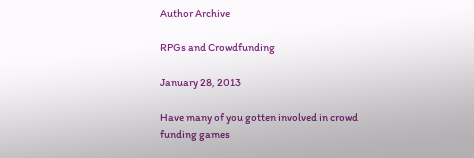Author Archive

RPGs and Crowdfunding

January 28, 2013

Have many of you gotten involved in crowd funding games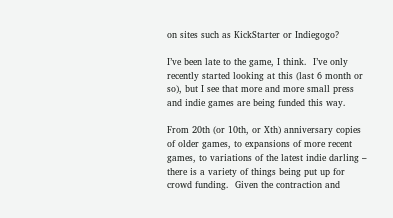on sites such as KickStarter or Indiegogo?

I’ve been late to the game, I think.  I’ve only recently started looking at this (last 6 month or so), but I see that more and more small press and indie games are being funded this way.

From 20th (or 10th, or Xth) anniversary copies of older games, to expansions of more recent games, to variations of the latest indie darling – there is a variety of things being put up for crowd funding.  Given the contraction and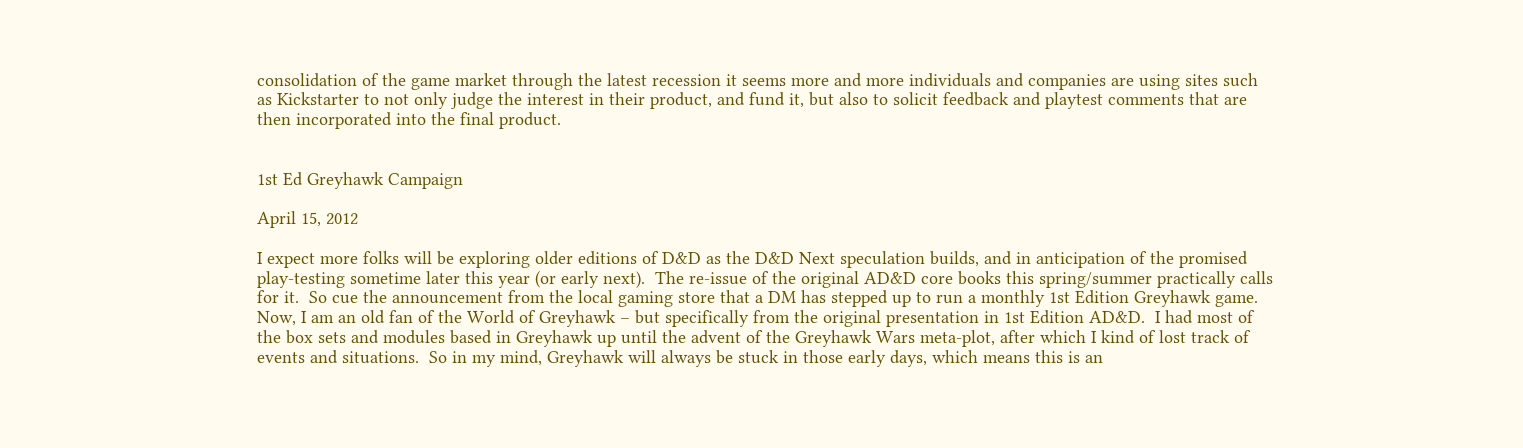consolidation of the game market through the latest recession it seems more and more individuals and companies are using sites such as Kickstarter to not only judge the interest in their product, and fund it, but also to solicit feedback and playtest comments that are then incorporated into the final product.


1st Ed Greyhawk Campaign

April 15, 2012

I expect more folks will be exploring older editions of D&D as the D&D Next speculation builds, and in anticipation of the promised play-testing sometime later this year (or early next).  The re-issue of the original AD&D core books this spring/summer practically calls for it.  So cue the announcement from the local gaming store that a DM has stepped up to run a monthly 1st Edition Greyhawk game.  Now, I am an old fan of the World of Greyhawk – but specifically from the original presentation in 1st Edition AD&D.  I had most of the box sets and modules based in Greyhawk up until the advent of the Greyhawk Wars meta-plot, after which I kind of lost track of events and situations.  So in my mind, Greyhawk will always be stuck in those early days, which means this is an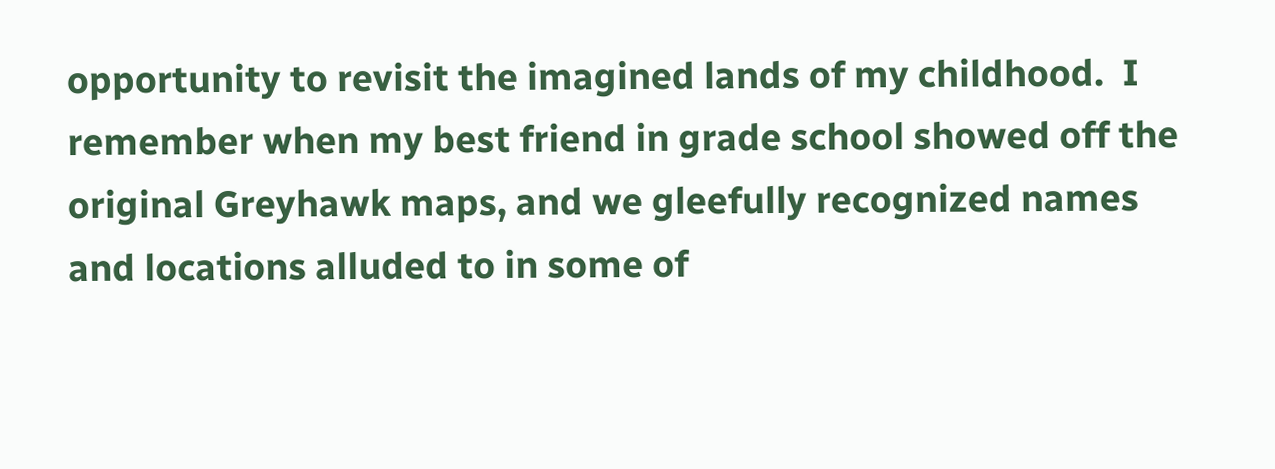opportunity to revisit the imagined lands of my childhood.  I remember when my best friend in grade school showed off the original Greyhawk maps, and we gleefully recognized names and locations alluded to in some of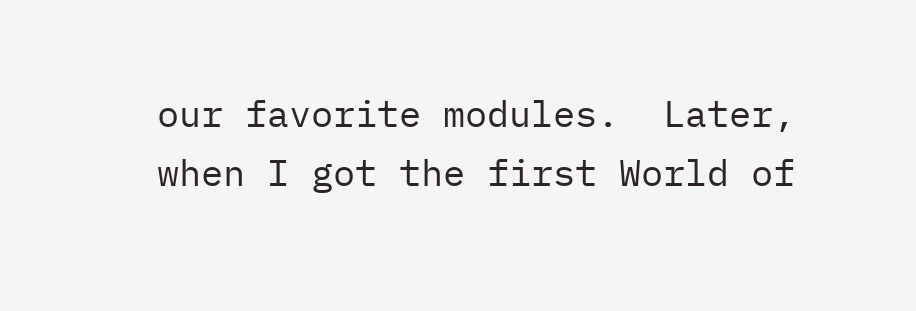our favorite modules.  Later, when I got the first World of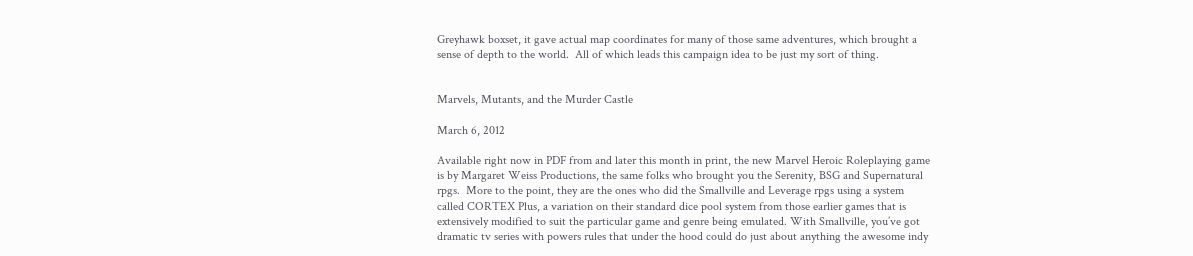Greyhawk boxset, it gave actual map coordinates for many of those same adventures, which brought a sense of depth to the world.  All of which leads this campaign idea to be just my sort of thing.


Marvels, Mutants, and the Murder Castle

March 6, 2012

Available right now in PDF from and later this month in print, the new Marvel Heroic Roleplaying game is by Margaret Weiss Productions, the same folks who brought you the Serenity, BSG and Supernatural rpgs.  More to the point, they are the ones who did the Smallville and Leverage rpgs using a system called CORTEX Plus, a variation on their standard dice pool system from those earlier games that is extensively modified to suit the particular game and genre being emulated. With Smallville, you’ve got dramatic tv series with powers rules that under the hood could do just about anything the awesome indy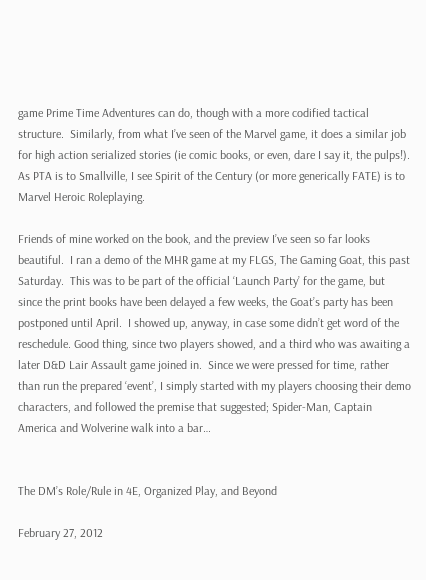game Prime Time Adventures can do, though with a more codified tactical structure.  Similarly, from what I’ve seen of the Marvel game, it does a similar job for high action serialized stories (ie comic books, or even, dare I say it, the pulps!).  As PTA is to Smallville, I see Spirit of the Century (or more generically FATE) is to Marvel Heroic Roleplaying.

Friends of mine worked on the book, and the preview I’ve seen so far looks beautiful.  I ran a demo of the MHR game at my FLGS, The Gaming Goat, this past Saturday.  This was to be part of the official ‘Launch Party’ for the game, but since the print books have been delayed a few weeks, the Goat’s party has been postponed until April.  I showed up, anyway, in case some didn’t get word of the reschedule. Good thing, since two players showed, and a third who was awaiting a later D&D Lair Assault game joined in.  Since we were pressed for time, rather than run the prepared ‘event’, I simply started with my players choosing their demo characters, and followed the premise that suggested; Spider-Man, Captain America and Wolverine walk into a bar…


The DM’s Role/Rule in 4E, Organized Play, and Beyond

February 27, 2012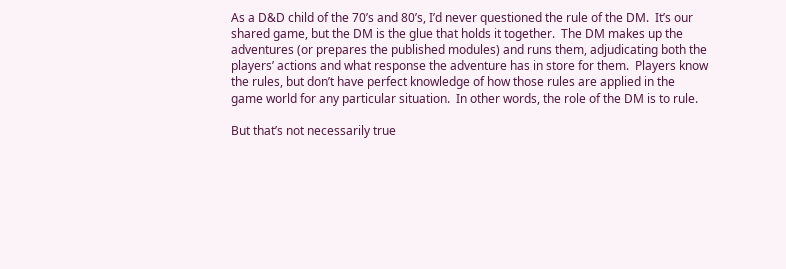As a D&D child of the 70’s and 80’s, I’d never questioned the rule of the DM.  It’s our shared game, but the DM is the glue that holds it together.  The DM makes up the adventures (or prepares the published modules) and runs them, adjudicating both the players’ actions and what response the adventure has in store for them.  Players know the rules, but don’t have perfect knowledge of how those rules are applied in the game world for any particular situation.  In other words, the role of the DM is to rule.

But that’s not necessarily true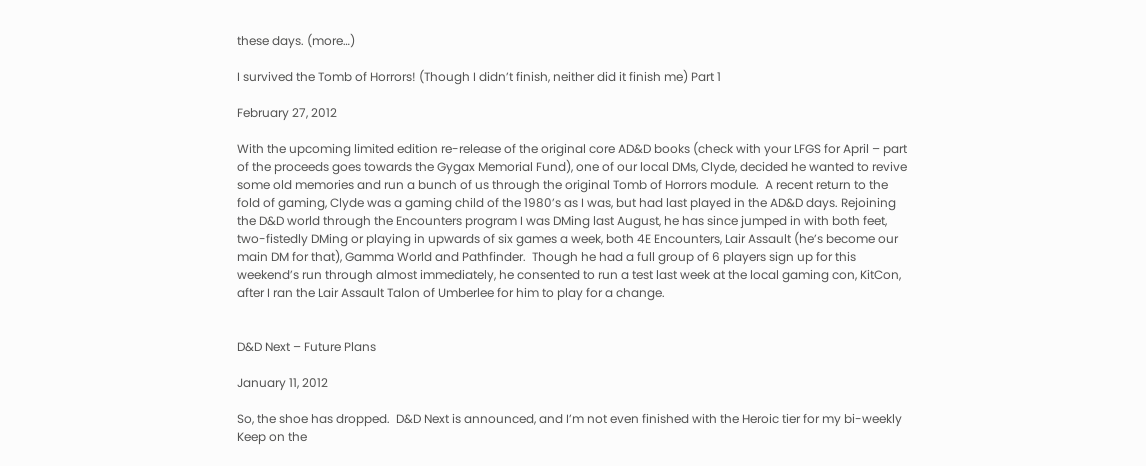these days. (more…)

I survived the Tomb of Horrors! (Though I didn’t finish, neither did it finish me) Part 1

February 27, 2012

With the upcoming limited edition re-release of the original core AD&D books (check with your LFGS for April – part of the proceeds goes towards the Gygax Memorial Fund), one of our local DMs, Clyde, decided he wanted to revive some old memories and run a bunch of us through the original Tomb of Horrors module.  A recent return to the fold of gaming, Clyde was a gaming child of the 1980’s as I was, but had last played in the AD&D days. Rejoining the D&D world through the Encounters program I was DMing last August, he has since jumped in with both feet, two-fistedly DMing or playing in upwards of six games a week, both 4E Encounters, Lair Assault (he’s become our main DM for that), Gamma World and Pathfinder.  Though he had a full group of 6 players sign up for this weekend’s run through almost immediately, he consented to run a test last week at the local gaming con, KitCon, after I ran the Lair Assault Talon of Umberlee for him to play for a change.


D&D Next – Future Plans

January 11, 2012

So, the shoe has dropped.  D&D Next is announced, and I’m not even finished with the Heroic tier for my bi-weekly Keep on the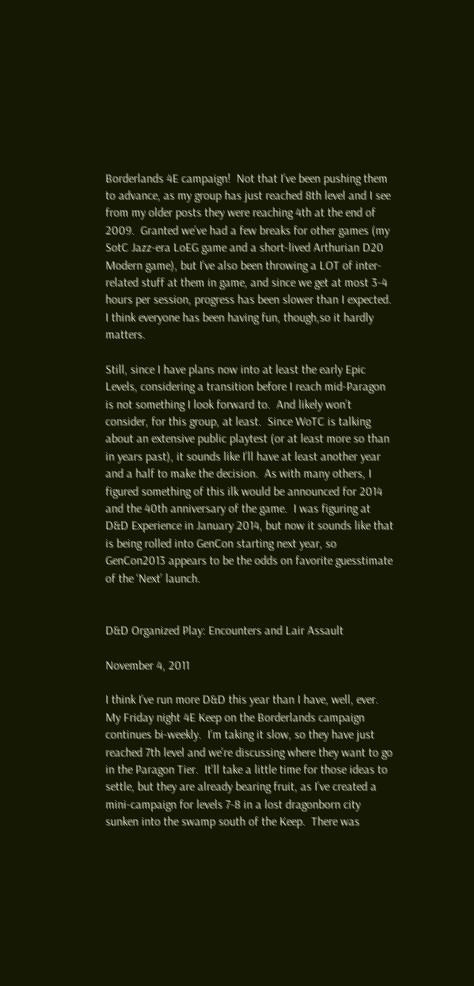Borderlands 4E campaign!  Not that I’ve been pushing them to advance, as my group has just reached 8th level and I see from my older posts they were reaching 4th at the end of 2009.  Granted we’ve had a few breaks for other games (my SotC Jazz-era LoEG game and a short-lived Arthurian D20 Modern game), but I’ve also been throwing a LOT of inter-related stuff at them in game, and since we get at most 3-4 hours per session, progress has been slower than I expected.  I think everyone has been having fun, though,so it hardly matters.

Still, since I have plans now into at least the early Epic Levels, considering a transition before I reach mid-Paragon is not something I look forward to.  And likely won’t consider, for this group, at least.  Since WoTC is talking about an extensive public playtest (or at least more so than in years past), it sounds like I’ll have at least another year and a half to make the decision.  As with many others, I figured something of this ilk would be announced for 2014 and the 40th anniversary of the game.  I was figuring at D&D Experience in January 2014, but now it sounds like that is being rolled into GenCon starting next year, so GenCon2013 appears to be the odds on favorite guesstimate of the ‘Next’ launch.


D&D Organized Play: Encounters and Lair Assault

November 4, 2011

I think I’ve run more D&D this year than I have, well, ever.  My Friday night 4E Keep on the Borderlands campaign continues bi-weekly.  I’m taking it slow, so they have just reached 7th level and we’re discussing where they want to go in the Paragon Tier.  It’ll take a little time for those ideas to settle, but they are already bearing fruit, as I’ve created a mini-campaign for levels 7-8 in a lost dragonborn city sunken into the swamp south of the Keep.  There was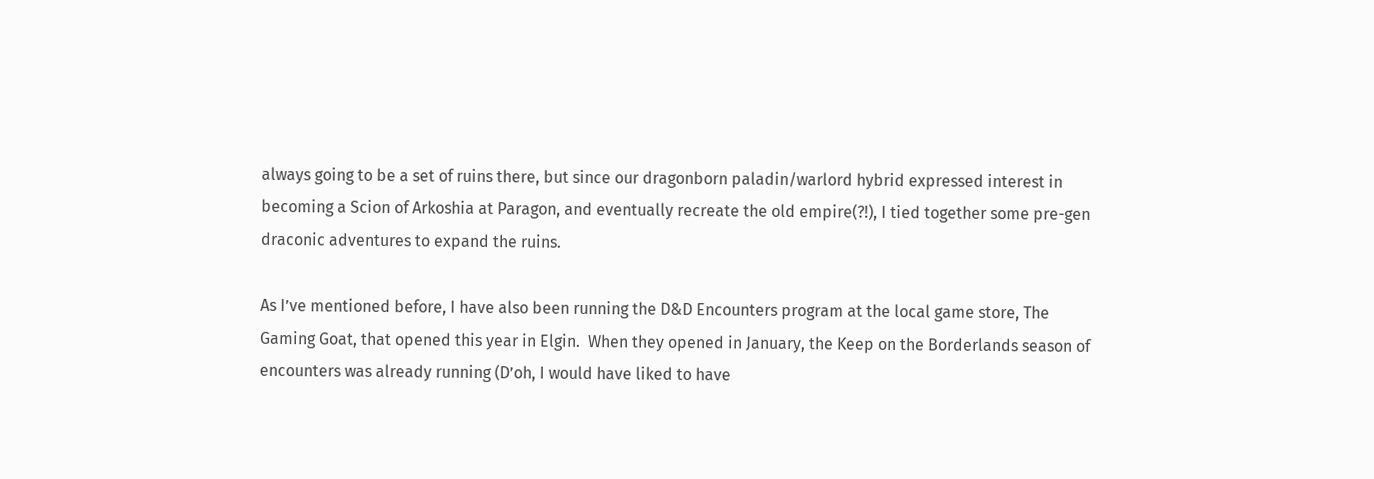always going to be a set of ruins there, but since our dragonborn paladin/warlord hybrid expressed interest in becoming a Scion of Arkoshia at Paragon, and eventually recreate the old empire(?!), I tied together some pre-gen draconic adventures to expand the ruins.

As I’ve mentioned before, I have also been running the D&D Encounters program at the local game store, The Gaming Goat, that opened this year in Elgin.  When they opened in January, the Keep on the Borderlands season of encounters was already running (D’oh, I would have liked to have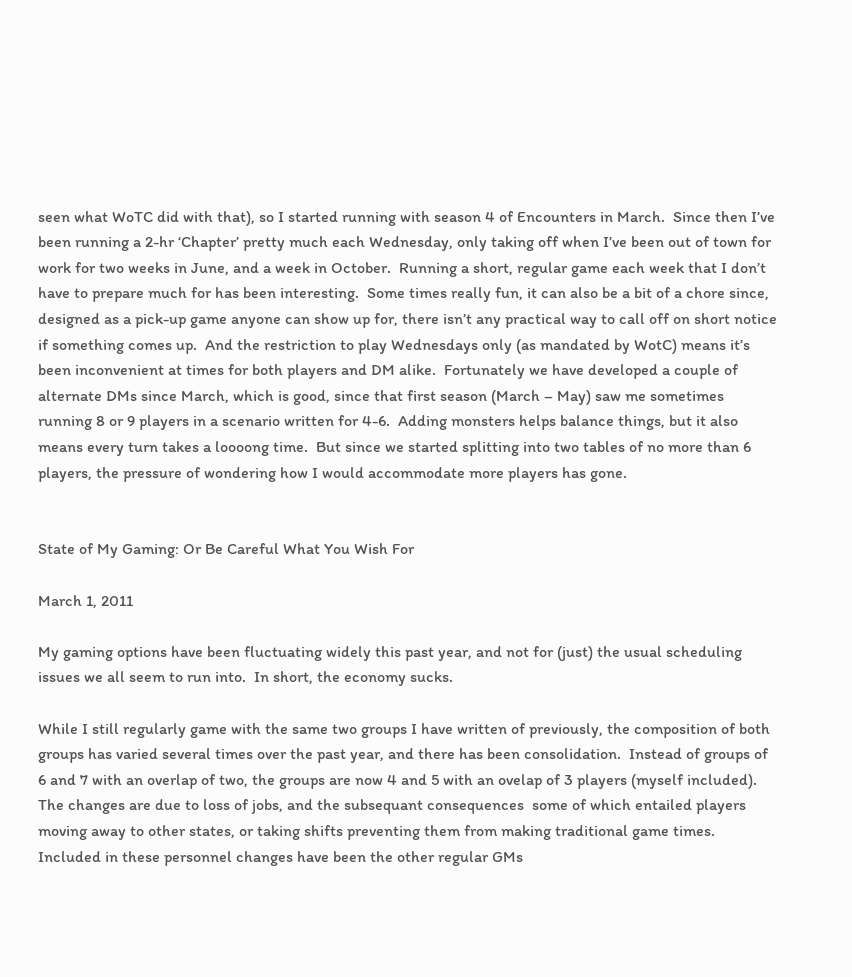seen what WoTC did with that), so I started running with season 4 of Encounters in March.  Since then I’ve been running a 2-hr ‘Chapter’ pretty much each Wednesday, only taking off when I’ve been out of town for work for two weeks in June, and a week in October.  Running a short, regular game each week that I don’t have to prepare much for has been interesting.  Some times really fun, it can also be a bit of a chore since, designed as a pick-up game anyone can show up for, there isn’t any practical way to call off on short notice if something comes up.  And the restriction to play Wednesdays only (as mandated by WotC) means it’s been inconvenient at times for both players and DM alike.  Fortunately we have developed a couple of alternate DMs since March, which is good, since that first season (March – May) saw me sometimes running 8 or 9 players in a scenario written for 4-6.  Adding monsters helps balance things, but it also means every turn takes a loooong time.  But since we started splitting into two tables of no more than 6 players, the pressure of wondering how I would accommodate more players has gone.


State of My Gaming: Or Be Careful What You Wish For

March 1, 2011

My gaming options have been fluctuating widely this past year, and not for (just) the usual scheduling issues we all seem to run into.  In short, the economy sucks.

While I still regularly game with the same two groups I have written of previously, the composition of both groups has varied several times over the past year, and there has been consolidation.  Instead of groups of 6 and 7 with an overlap of two, the groups are now 4 and 5 with an ovelap of 3 players (myself included).  The changes are due to loss of jobs, and the subsequant consequences  some of which entailed players moving away to other states, or taking shifts preventing them from making traditional game times.  Included in these personnel changes have been the other regular GMs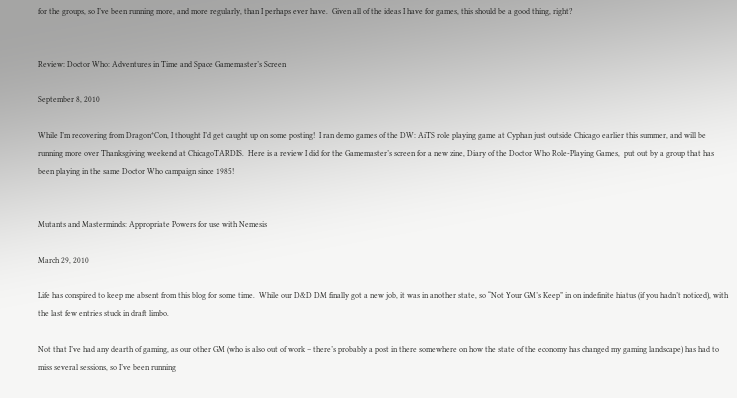for the groups, so I’ve been running more, and more regularly, than I perhaps ever have.  Given all of the ideas I have for games, this should be a good thing, right?


Review: Doctor Who: Adventures in Time and Space Gamemaster’s Screen

September 8, 2010

While I’m recovering from Dragon*Con, I thought I’d get caught up on some posting!  I ran demo games of the DW: AiTS role playing game at Cyphan just outside Chicago earlier this summer, and will be running more over Thanksgiving weekend at ChicagoTARDIS.  Here is a review I did for the Gamemaster’s screen for a new zine, Diary of the Doctor Who Role-Playing Games,  put out by a group that has been playing in the same Doctor Who campaign since 1985!


Mutants and Masterminds: Appropriate Powers for use with Nemesis

March 29, 2010

Life has conspired to keep me absent from this blog for some time.  While our D&D DM finally got a new job, it was in another state, so “Not Your GM’s Keep” in on indefinite hiatus (if you hadn’t noticed), with the last few entries stuck in draft limbo.

Not that I’ve had any dearth of gaming, as our other GM (who is also out of work – there’s probably a post in there somewhere on how the state of the economy has changed my gaming landscape) has had to miss several sessions, so I’ve been running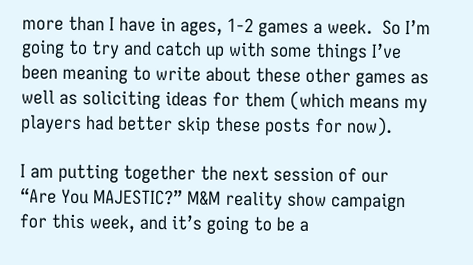more than I have in ages, 1-2 games a week.  So I’m going to try and catch up with some things I’ve been meaning to write about these other games as well as soliciting ideas for them (which means my players had better skip these posts for now).

I am putting together the next session of our “Are You MAJESTIC?” M&M reality show campaign for this week, and it’s going to be a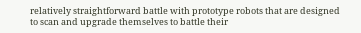relatively straightforward battle with prototype robots that are designed to scan and upgrade themselves to battle their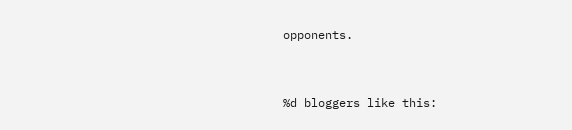opponents.


%d bloggers like this: